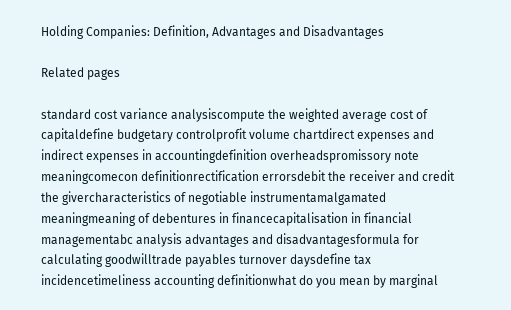Holding Companies: Definition, Advantages and Disadvantages

Related pages

standard cost variance analysiscompute the weighted average cost of capitaldefine budgetary controlprofit volume chartdirect expenses and indirect expenses in accountingdefinition overheadspromissory note meaningcomecon definitionrectification errorsdebit the receiver and credit the givercharacteristics of negotiable instrumentamalgamated meaningmeaning of debentures in financecapitalisation in financial managementabc analysis advantages and disadvantagesformula for calculating goodwilltrade payables turnover daysdefine tax incidencetimeliness accounting definitionwhat do you mean by marginal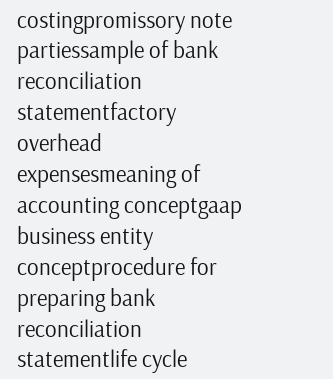costingpromissory note partiessample of bank reconciliation statementfactory overhead expensesmeaning of accounting conceptgaap business entity conceptprocedure for preparing bank reconciliation statementlife cycle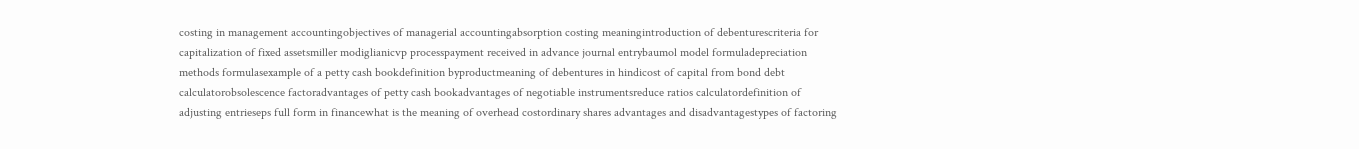costing in management accountingobjectives of managerial accountingabsorption costing meaningintroduction of debenturescriteria for capitalization of fixed assetsmiller modiglianicvp processpayment received in advance journal entrybaumol model formuladepreciation methods formulasexample of a petty cash bookdefinition byproductmeaning of debentures in hindicost of capital from bond debt calculatorobsolescence factoradvantages of petty cash bookadvantages of negotiable instrumentsreduce ratios calculatordefinition of adjusting entrieseps full form in financewhat is the meaning of overhead costordinary shares advantages and disadvantagestypes of factoring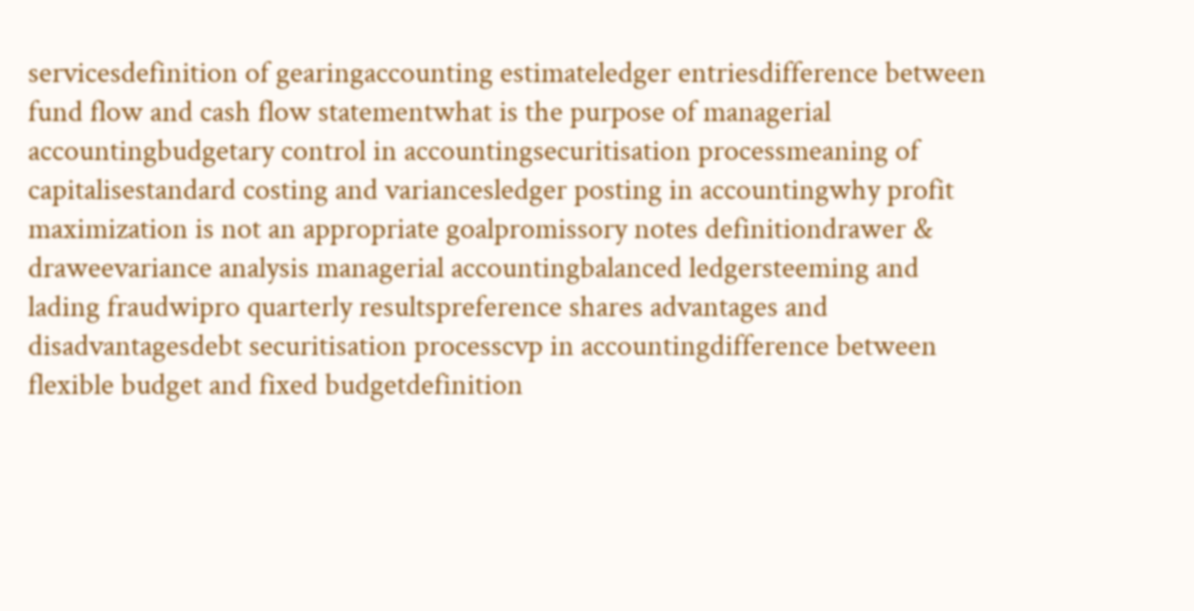servicesdefinition of gearingaccounting estimateledger entriesdifference between fund flow and cash flow statementwhat is the purpose of managerial accountingbudgetary control in accountingsecuritisation processmeaning of capitalisestandard costing and variancesledger posting in accountingwhy profit maximization is not an appropriate goalpromissory notes definitiondrawer & draweevariance analysis managerial accountingbalanced ledgersteeming and lading fraudwipro quarterly resultspreference shares advantages and disadvantagesdebt securitisation processcvp in accountingdifference between flexible budget and fixed budgetdefinition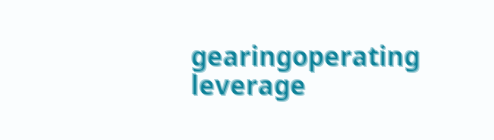gearingoperating leverage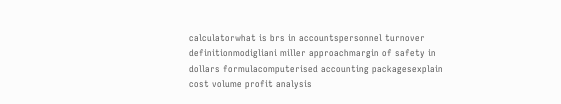calculatorwhat is brs in accountspersonnel turnover definitionmodigliani miller approachmargin of safety in dollars formulacomputerised accounting packagesexplain cost volume profit analysis